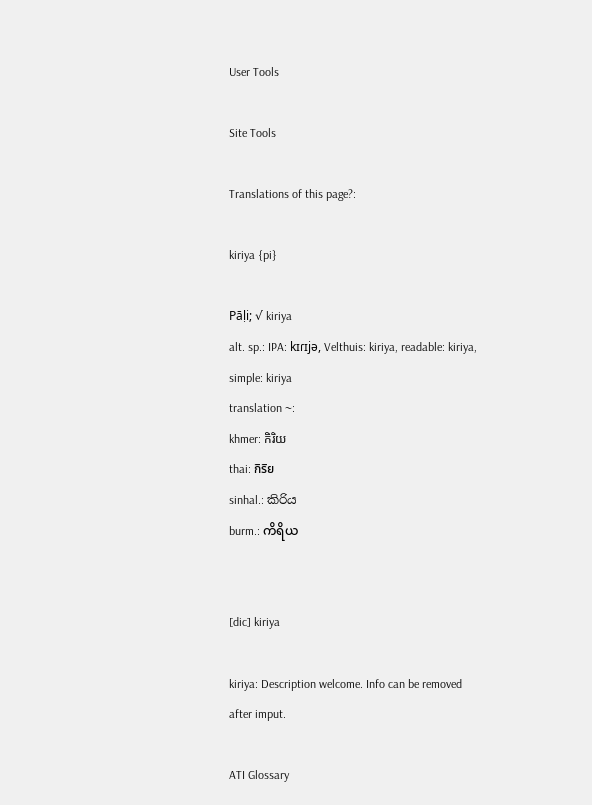User Tools

Site Tools

Translations of this page?:

kiriya {pi}

Pāḷi; √ kiriya
alt. sp.: IPA: kɪɾɪjə, Velthuis: kiriya, readable: kiriya, simple: kiriya
translation ~:
khmer: កិរិយ
thai: กิริย
sinhal.: කිරිය
burm.: ကိရိယ


[dic] kiriya

kiriya: Description welcome. Info can be removed after imput.

ATI Glossary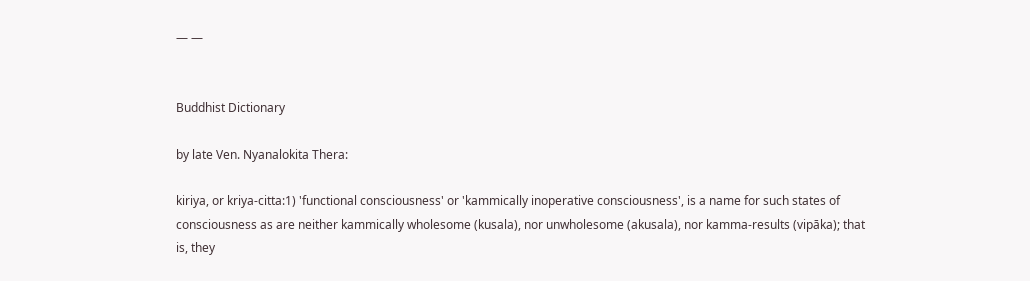— —


Buddhist Dictionary

by late Ven. Nyanalokita Thera:

kiriya, or kriya-citta:1) 'functional consciousness' or 'kammically inoperative consciousness', is a name for such states of consciousness as are neither kammically wholesome (kusala), nor unwholesome (akusala), nor kamma-results (vipāka); that is, they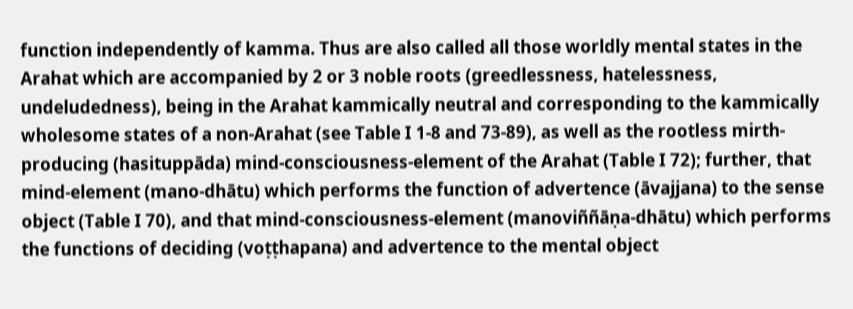function independently of kamma. Thus are also called all those worldly mental states in the Arahat which are accompanied by 2 or 3 noble roots (greedlessness, hatelessness, undeludedness), being in the Arahat kammically neutral and corresponding to the kammically wholesome states of a non-Arahat (see Table I 1-8 and 73-89), as well as the rootless mirth-producing (hasituppāda) mind-consciousness-element of the Arahat (Table I 72); further, that mind-element (mano-dhātu) which performs the function of advertence (āvajjana) to the sense object (Table I 70), and that mind-consciousness-element (manoviññāṇa-dhātu) which performs the functions of deciding (voṭṭhapana) and advertence to the mental object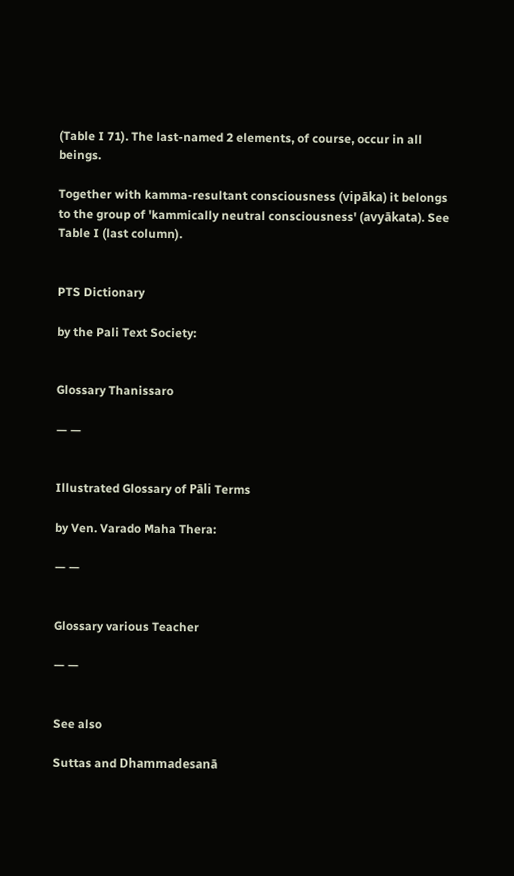(Table I 71). The last-named 2 elements, of course, occur in all beings.

Together with kamma-resultant consciousness (vipāka) it belongs to the group of 'kammically neutral consciousness' (avyākata). See Table I (last column).


PTS Dictionary

by the Pali Text Society:


Glossary Thanissaro

— —


Illustrated Glossary of Pāli Terms

by Ven. Varado Maha Thera:

— —


Glossary various Teacher

— —


See also

Suttas and Dhammadesanā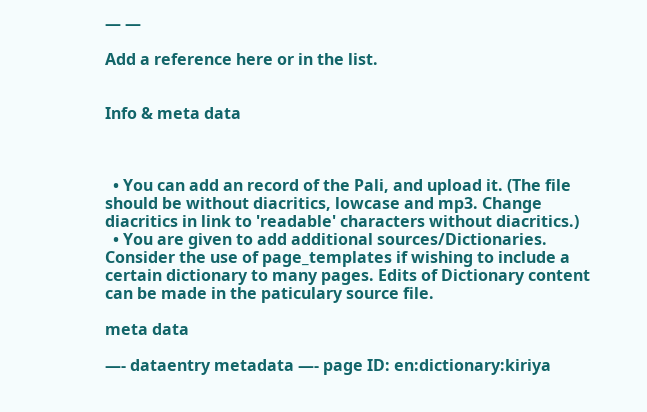— —

Add a reference here or in the list.


Info & meta data



  • You can add an record of the Pali, and upload it. (The file should be without diacritics, lowcase and mp3. Change diacritics in link to 'readable' characters without diacritics.)
  • You are given to add additional sources/Dictionaries. Consider the use of page_templates if wishing to include a certain dictionary to many pages. Edits of Dictionary content can be made in the paticulary source file.

meta data

—- dataentry metadata —- page ID: en:dictionary:kiriya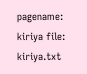pagename: kiriya file: kiriya.txt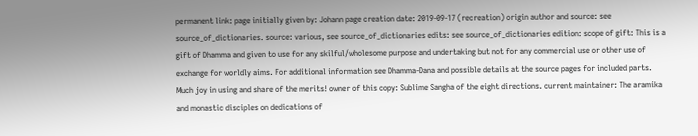permanent link: page initially given by: Johann page creation date: 2019-09-17 (recreation) origin author and source: see source_of_dictionaries. source: various, see source_of_dictionaries edits: see source_of_dictionaries edition: scope of gift: This is a gift of Dhamma and given to use for any skilful/wholesome purpose and undertaking but not for any commercial use or other use of exchange for worldly aims. For additional information see Dhamma-Dana and possible details at the source pages for included parts. Much joy in using and share of the merits! owner of this copy: Sublime Sangha of the eight directions. current maintainer: The aramika and monastic disciples on dedications of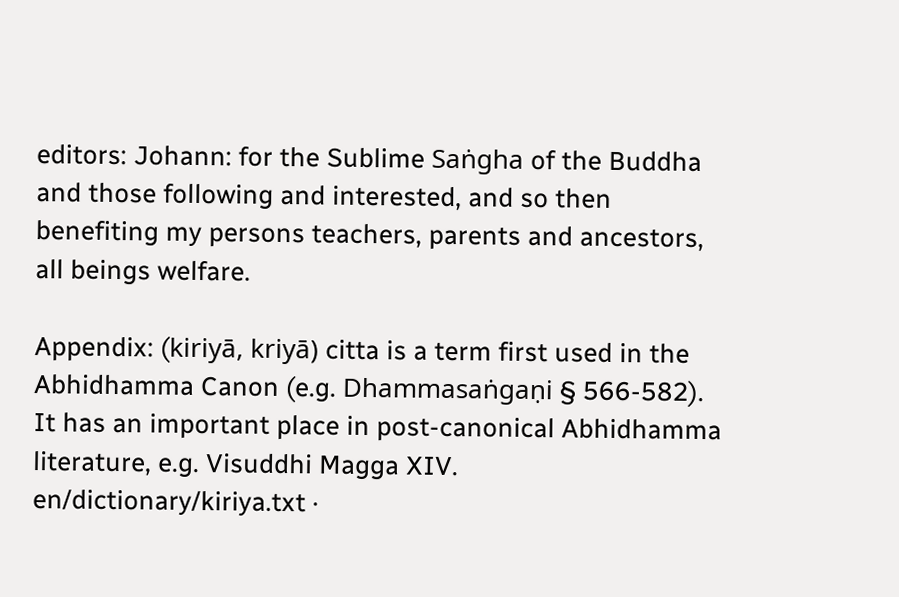editors: Johann: for the Sublime Saṅgha of the Buddha and those following and interested, and so then benefiting my persons teachers, parents and ancestors, all beings welfare.

Appendix: (kiriyā, kriyā) citta is a term first used in the Abhidhamma Canon (e.g. Dhammasaṅgaṇi § 566-582). It has an important place in post-canonical Abhidhamma literature, e.g. Visuddhi Magga XIV.
en/dictionary/kiriya.txt ·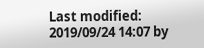Last modified: 2019/09/24 14:07 by